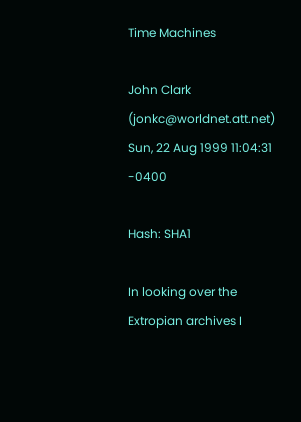Time Machines

John Clark (jonkc@worldnet.att.net)
Sun, 22 Aug 1999 11:04:31 -0400

Hash: SHA1

In looking over the Extropian archives I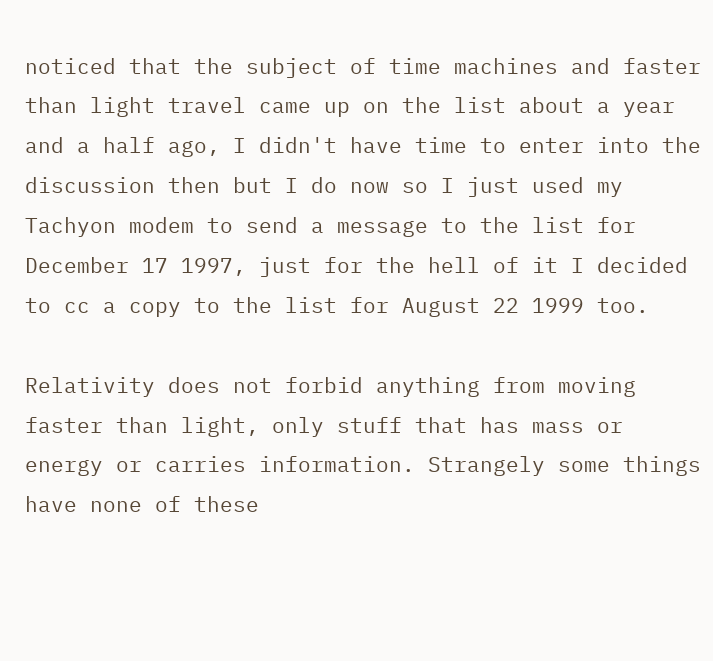noticed that the subject of time machines and faster than light travel came up on the list about a year and a half ago, I didn't have time to enter into the discussion then but I do now so I just used my Tachyon modem to send a message to the list for December 17 1997, just for the hell of it I decided to cc a copy to the list for August 22 1999 too.

Relativity does not forbid anything from moving faster than light, only stuff that has mass or energy or carries information. Strangely some things have none of these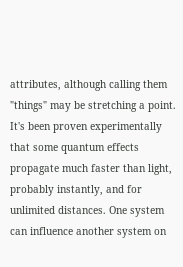attributes, although calling them "things" may be stretching a point. It's been proven experimentally that some quantum effects propagate much faster than light, probably instantly, and for unlimited distances. One system can influence another system on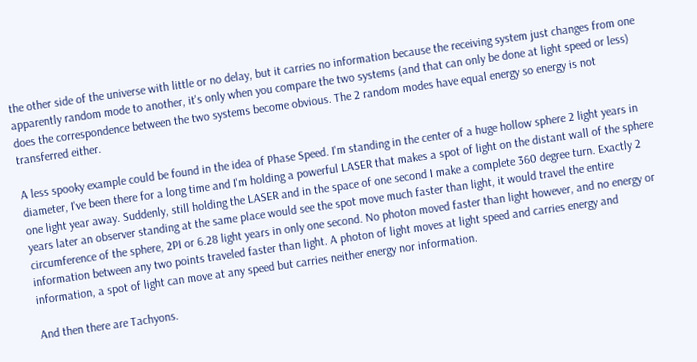the other side of the universe with little or no delay, but it carries no information because the receiving system just changes from one apparently random mode to another, it's only when you compare the two systems (and that can only be done at light speed or less) does the correspondence between the two systems become obvious. The 2 random modes have equal energy so energy is not transferred either.

A less spooky example could be found in the idea of Phase Speed. I'm standing in the center of a huge hollow sphere 2 light years in diameter, I've been there for a long time and I'm holding a powerful LASER that makes a spot of light on the distant wall of the sphere one light year away. Suddenly, still holding the LASER and in the space of one second I make a complete 360 degree turn. Exactly 2 years later an observer standing at the same place would see the spot move much faster than light, it would travel the entire circumference of the sphere, 2PI or 6.28 light years in only one second. No photon moved faster than light however, and no energy or information between any two points traveled faster than light. A photon of light moves at light speed and carries energy and information, a spot of light can move at any speed but carries neither energy nor information.

And then there are Tachyons.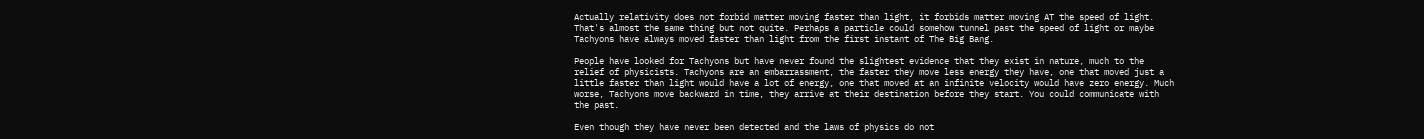Actually relativity does not forbid matter moving faster than light, it forbids matter moving AT the speed of light. That's almost the same thing but not quite. Perhaps a particle could somehow tunnel past the speed of light or maybe Tachyons have always moved faster than light from the first instant of The Big Bang.

People have looked for Tachyons but have never found the slightest evidence that they exist in nature, much to the relief of physicists. Tachyons are an embarrassment, the faster they move less energy they have, one that moved just a little faster than light would have a lot of energy, one that moved at an infinite velocity would have zero energy. Much worse, Tachyons move backward in time, they arrive at their destination before they start. You could communicate with the past.

Even though they have never been detected and the laws of physics do not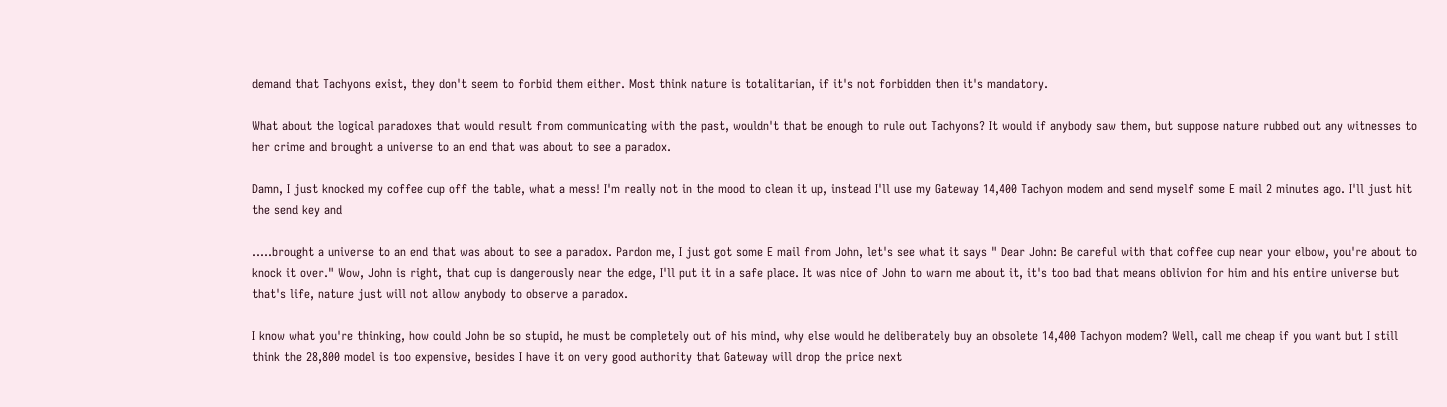demand that Tachyons exist, they don't seem to forbid them either. Most think nature is totalitarian, if it's not forbidden then it's mandatory.

What about the logical paradoxes that would result from communicating with the past, wouldn't that be enough to rule out Tachyons? It would if anybody saw them, but suppose nature rubbed out any witnesses to her crime and brought a universe to an end that was about to see a paradox.

Damn, I just knocked my coffee cup off the table, what a mess! I'm really not in the mood to clean it up, instead I'll use my Gateway 14,400 Tachyon modem and send myself some E mail 2 minutes ago. I'll just hit the send key and

.....brought a universe to an end that was about to see a paradox. Pardon me, I just got some E mail from John, let's see what it says " Dear John: Be careful with that coffee cup near your elbow, you're about to knock it over." Wow, John is right, that cup is dangerously near the edge, I'll put it in a safe place. It was nice of John to warn me about it, it's too bad that means oblivion for him and his entire universe but that's life, nature just will not allow anybody to observe a paradox.

I know what you're thinking, how could John be so stupid, he must be completely out of his mind, why else would he deliberately buy an obsolete 14,400 Tachyon modem? Well, call me cheap if you want but I still think the 28,800 model is too expensive, besides I have it on very good authority that Gateway will drop the price next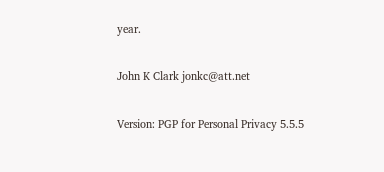year.

John K Clark jonkc@att.net

Version: PGP for Personal Privacy 5.5.5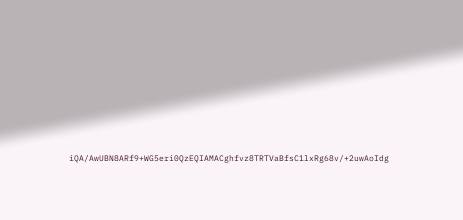iQA/AwUBN8ARf9+WG5eri0QzEQIAMACghfvz8TRTVaBfsC1lxRg68v/+2uwAoIdg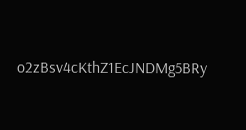o2zBsv4cKthZ1EcJNDMg5BRy